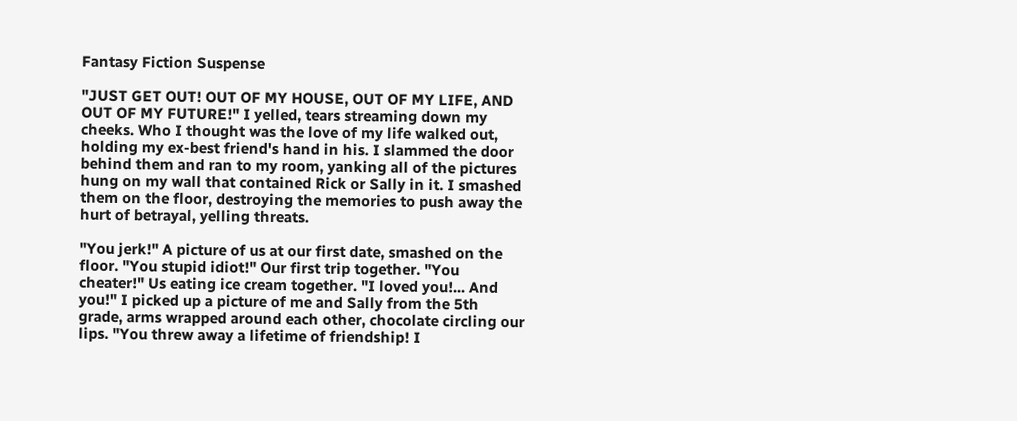Fantasy Fiction Suspense

"JUST GET OUT! OUT OF MY HOUSE, OUT OF MY LIFE, AND OUT OF MY FUTURE!" I yelled, tears streaming down my cheeks. Who I thought was the love of my life walked out, holding my ex-best friend's hand in his. I slammed the door behind them and ran to my room, yanking all of the pictures hung on my wall that contained Rick or Sally in it. I smashed them on the floor, destroying the memories to push away the hurt of betrayal, yelling threats.

"You jerk!" A picture of us at our first date, smashed on the floor. "You stupid idiot!" Our first trip together. "You cheater!" Us eating ice cream together. "I loved you!... And you!" I picked up a picture of me and Sally from the 5th grade, arms wrapped around each other, chocolate circling our lips. "You threw away a lifetime of friendship! I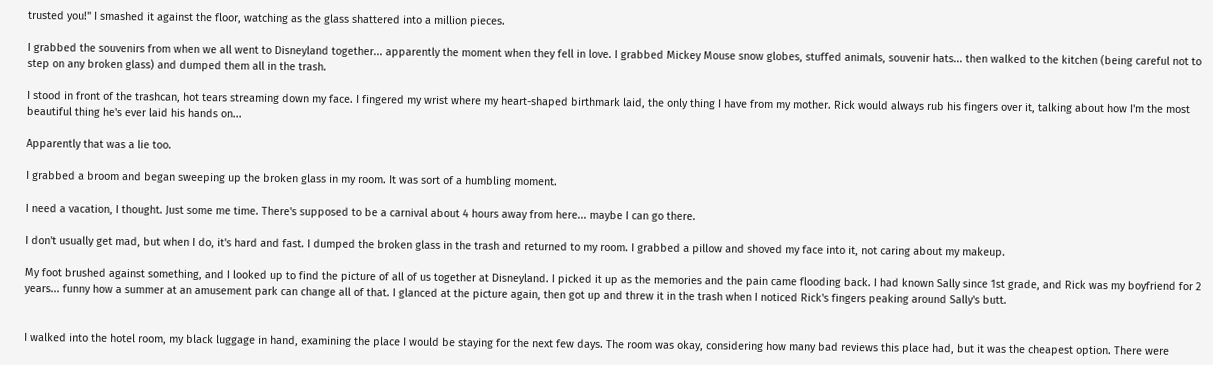trusted you!" I smashed it against the floor, watching as the glass shattered into a million pieces.

I grabbed the souvenirs from when we all went to Disneyland together... apparently the moment when they fell in love. I grabbed Mickey Mouse snow globes, stuffed animals, souvenir hats... then walked to the kitchen (being careful not to step on any broken glass) and dumped them all in the trash.

I stood in front of the trashcan, hot tears streaming down my face. I fingered my wrist where my heart-shaped birthmark laid, the only thing I have from my mother. Rick would always rub his fingers over it, talking about how I'm the most beautiful thing he's ever laid his hands on...

Apparently that was a lie too.

I grabbed a broom and began sweeping up the broken glass in my room. It was sort of a humbling moment.

I need a vacation, I thought. Just some me time. There's supposed to be a carnival about 4 hours away from here... maybe I can go there.

I don't usually get mad, but when I do, it's hard and fast. I dumped the broken glass in the trash and returned to my room. I grabbed a pillow and shoved my face into it, not caring about my makeup.

My foot brushed against something, and I looked up to find the picture of all of us together at Disneyland. I picked it up as the memories and the pain came flooding back. I had known Sally since 1st grade, and Rick was my boyfriend for 2 years... funny how a summer at an amusement park can change all of that. I glanced at the picture again, then got up and threw it in the trash when I noticed Rick's fingers peaking around Sally's butt.


I walked into the hotel room, my black luggage in hand, examining the place I would be staying for the next few days. The room was okay, considering how many bad reviews this place had, but it was the cheapest option. There were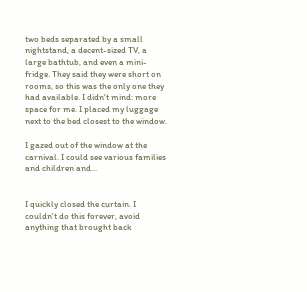two beds separated by a small nightstand, a decent-sized TV, a large bathtub, and even a mini-fridge. They said they were short on rooms, so this was the only one they had available. I didn't mind: more space for me. I placed my luggage next to the bed closest to the window.

I gazed out of the window at the carnival. I could see various families and children and...


I quickly closed the curtain. I couldn't do this forever, avoid anything that brought back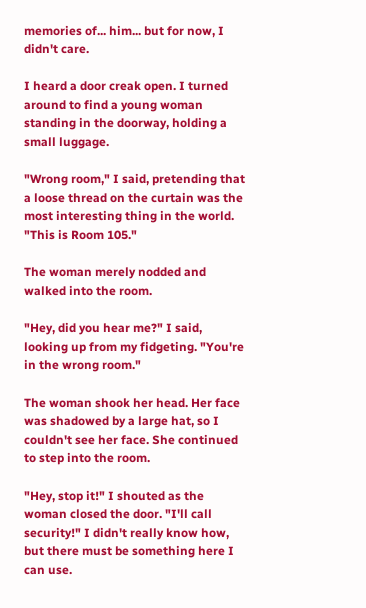memories of... him... but for now, I didn't care.

I heard a door creak open. I turned around to find a young woman standing in the doorway, holding a small luggage.

"Wrong room," I said, pretending that a loose thread on the curtain was the most interesting thing in the world. "This is Room 105."

The woman merely nodded and walked into the room.

"Hey, did you hear me?" I said, looking up from my fidgeting. "You're in the wrong room."

The woman shook her head. Her face was shadowed by a large hat, so I couldn't see her face. She continued to step into the room.

"Hey, stop it!" I shouted as the woman closed the door. "I'll call security!" I didn't really know how, but there must be something here I can use.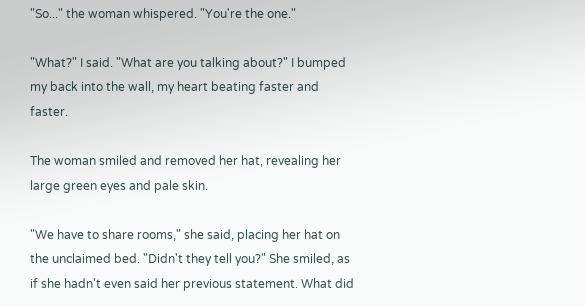"So..." the woman whispered. "You're the one."

"What?" I said. "What are you talking about?" I bumped my back into the wall, my heart beating faster and faster.

The woman smiled and removed her hat, revealing her large green eyes and pale skin.

"We have to share rooms," she said, placing her hat on the unclaimed bed. "Didn't they tell you?" She smiled, as if she hadn't even said her previous statement. What did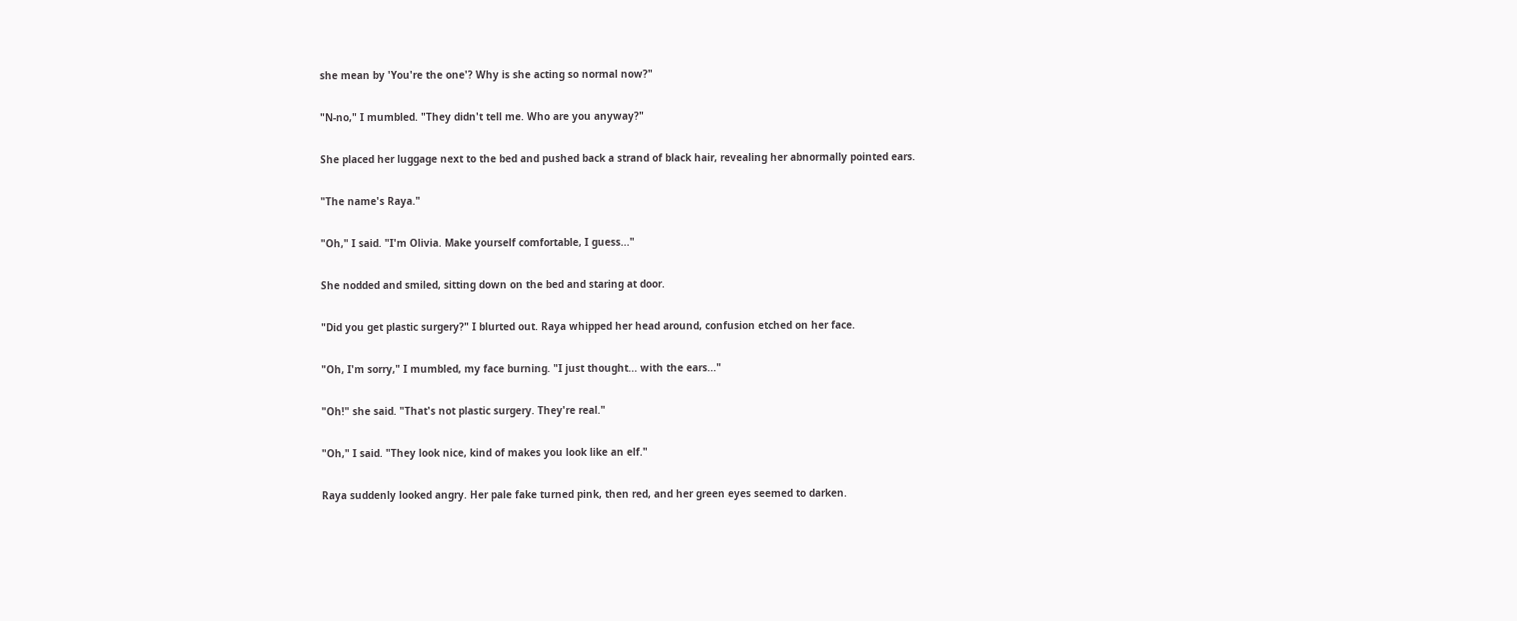she mean by 'You're the one'? Why is she acting so normal now?"

"N-no," I mumbled. "They didn't tell me. Who are you anyway?"

She placed her luggage next to the bed and pushed back a strand of black hair, revealing her abnormally pointed ears.

"The name's Raya."

"Oh," I said. "I'm Olivia. Make yourself comfortable, I guess..."

She nodded and smiled, sitting down on the bed and staring at door.

"Did you get plastic surgery?" I blurted out. Raya whipped her head around, confusion etched on her face.

"Oh, I'm sorry," I mumbled, my face burning. "I just thought... with the ears..."

"Oh!" she said. "That's not plastic surgery. They're real."

"Oh," I said. "They look nice, kind of makes you look like an elf."

Raya suddenly looked angry. Her pale fake turned pink, then red, and her green eyes seemed to darken.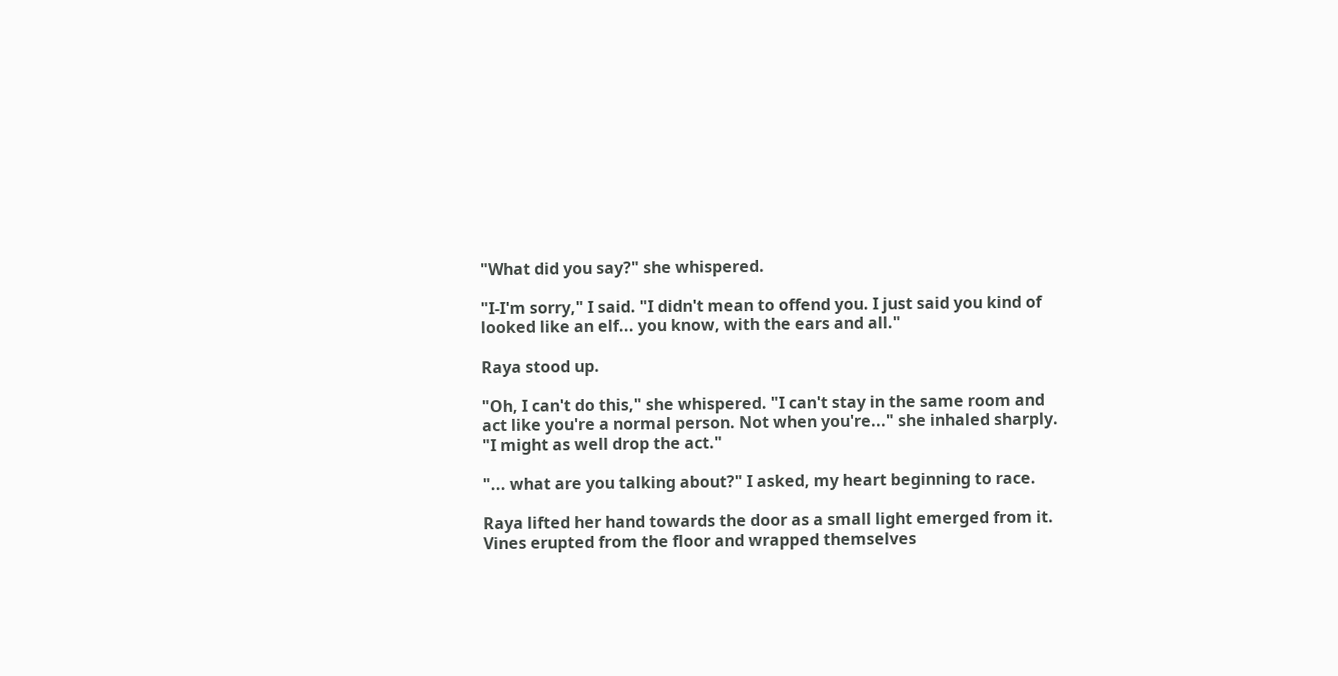"What did you say?" she whispered.

"I-I'm sorry," I said. "I didn't mean to offend you. I just said you kind of looked like an elf... you know, with the ears and all."

Raya stood up.

"Oh, I can't do this," she whispered. "I can't stay in the same room and act like you're a normal person. Not when you're..." she inhaled sharply. "I might as well drop the act."

"... what are you talking about?" I asked, my heart beginning to race.

Raya lifted her hand towards the door as a small light emerged from it. Vines erupted from the floor and wrapped themselves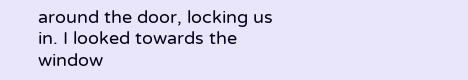around the door, locking us in. I looked towards the window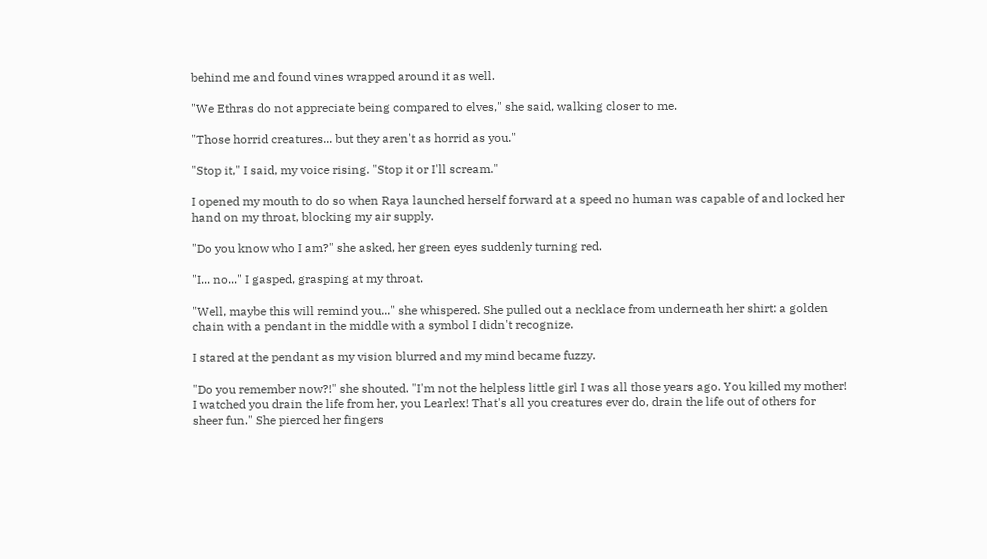behind me and found vines wrapped around it as well.

"We Ethras do not appreciate being compared to elves," she said, walking closer to me.

"Those horrid creatures... but they aren't as horrid as you."

"Stop it," I said, my voice rising. "Stop it or I'll scream."

I opened my mouth to do so when Raya launched herself forward at a speed no human was capable of and locked her hand on my throat, blocking my air supply.

"Do you know who I am?" she asked, her green eyes suddenly turning red.

"I... no..." I gasped, grasping at my throat.

"Well, maybe this will remind you..." she whispered. She pulled out a necklace from underneath her shirt: a golden chain with a pendant in the middle with a symbol I didn't recognize.

I stared at the pendant as my vision blurred and my mind became fuzzy.

"Do you remember now?!" she shouted. "I'm not the helpless little girl I was all those years ago. You killed my mother! I watched you drain the life from her, you Learlex! That's all you creatures ever do, drain the life out of others for sheer fun." She pierced her fingers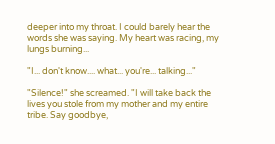deeper into my throat. I could barely hear the words she was saying. My heart was racing, my lungs burning...

"I... don't know.... what... you're... talking..."

"Silence!" she screamed. "I will take back the lives you stole from my mother and my entire tribe. Say goodbye,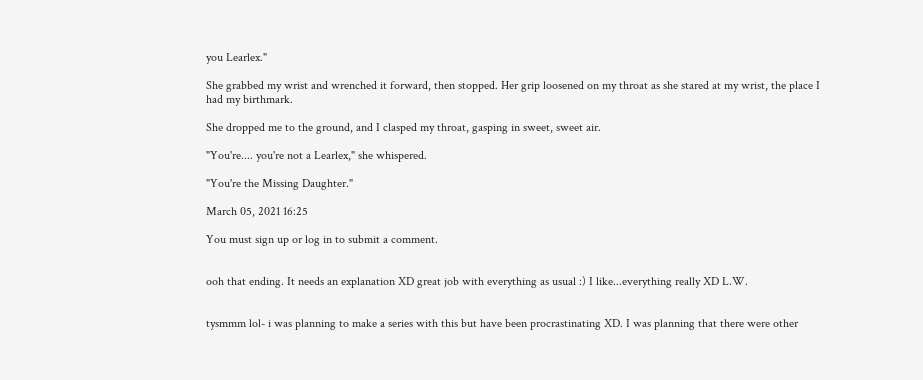you Learlex."

She grabbed my wrist and wrenched it forward, then stopped. Her grip loosened on my throat as she stared at my wrist, the place I had my birthmark.

She dropped me to the ground, and I clasped my throat, gasping in sweet, sweet air.

"You're.... you're not a Learlex," she whispered.

"You're the Missing Daughter."

March 05, 2021 16:25

You must sign up or log in to submit a comment.


ooh that ending. It needs an explanation XD great job with everything as usual :) I like...everything really XD L.W.


tysmmm lol- i was planning to make a series with this but have been procrastinating XD. I was planning that there were other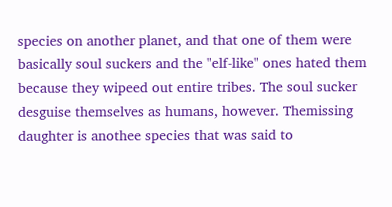species on another planet, and that one of them were basically soul suckers and the "elf-like" ones hated them because they wipeed out entire tribes. The soul sucker desguise themselves as humans, however. Themissing daughter is anothee species that was said to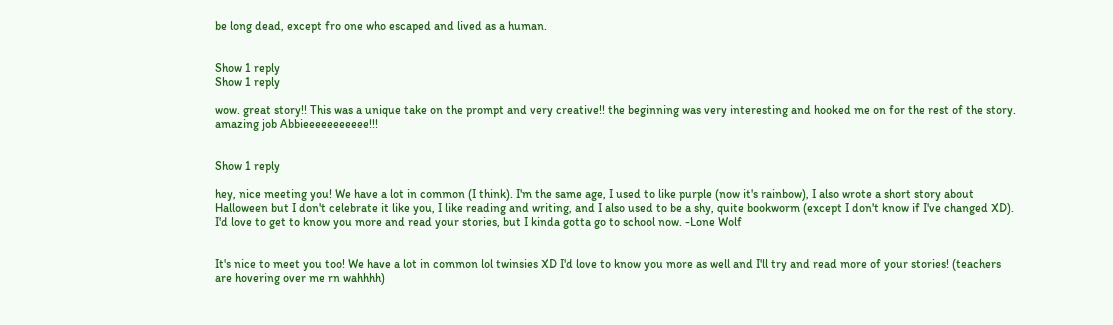be long dead, except fro one who escaped and lived as a human.


Show 1 reply
Show 1 reply

wow. great story!! This was a unique take on the prompt and very creative!! the beginning was very interesting and hooked me on for the rest of the story. amazing job Abbieeeeeeeeeee!!!


Show 1 reply

hey, nice meeting you! We have a lot in common (I think). I'm the same age, I used to like purple (now it's rainbow), I also wrote a short story about Halloween but I don't celebrate it like you, I like reading and writing, and I also used to be a shy, quite bookworm (except I don't know if I've changed XD). I'd love to get to know you more and read your stories, but I kinda gotta go to school now. -Lone Wolf


It's nice to meet you too! We have a lot in common lol twinsies XD I'd love to know you more as well and I'll try and read more of your stories! (teachers are hovering over me rn wahhhh)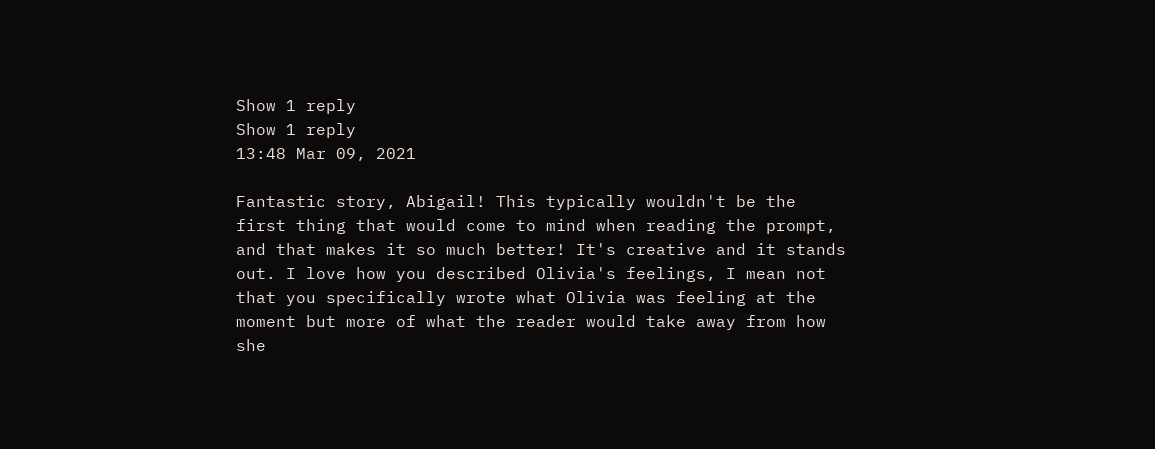Show 1 reply
Show 1 reply
13:48 Mar 09, 2021

Fantastic story, Abigail! This typically wouldn't be the first thing that would come to mind when reading the prompt, and that makes it so much better! It's creative and it stands out. I love how you described Olivia's feelings, I mean not that you specifically wrote what Olivia was feeling at the moment but more of what the reader would take away from how she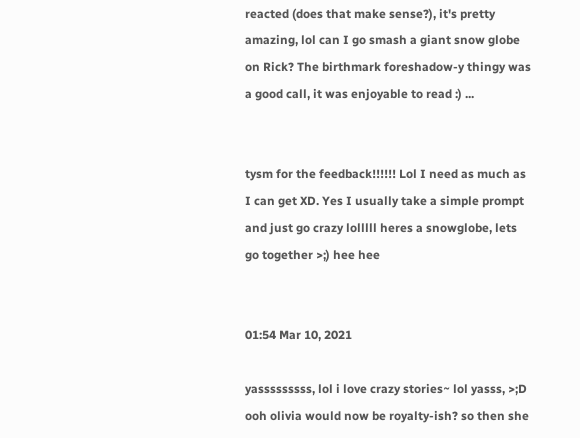reacted (does that make sense?), it's pretty amazing, lol can I go smash a giant snow globe on Rick? The birthmark foreshadow-y thingy was a good call, it was enjoyable to read :) ...


tysm for the feedback!!!!!! Lol I need as much as I can get XD. Yes I usually take a simple prompt and just go crazy lolllll heres a snowglobe, lets go together >;) hee hee


01:54 Mar 10, 2021

yasssssssss, lol i love crazy stories~ lol yasss, >;D ooh olivia would now be royalty-ish? so then she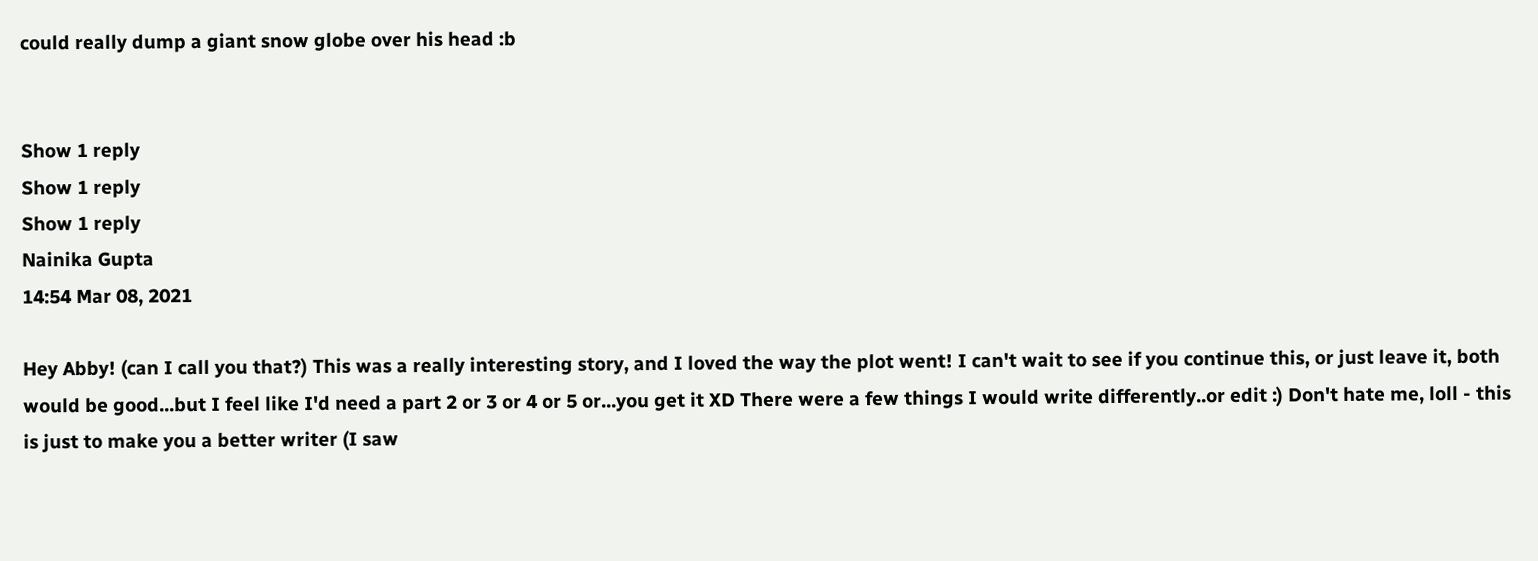could really dump a giant snow globe over his head :b


Show 1 reply
Show 1 reply
Show 1 reply
Nainika Gupta
14:54 Mar 08, 2021

Hey Abby! (can I call you that?) This was a really interesting story, and I loved the way the plot went! I can't wait to see if you continue this, or just leave it, both would be good...but I feel like I'd need a part 2 or 3 or 4 or 5 or...you get it XD There were a few things I would write differently..or edit :) Don't hate me, loll - this is just to make you a better writer (I saw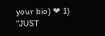your bio) ❤ 1) "JUST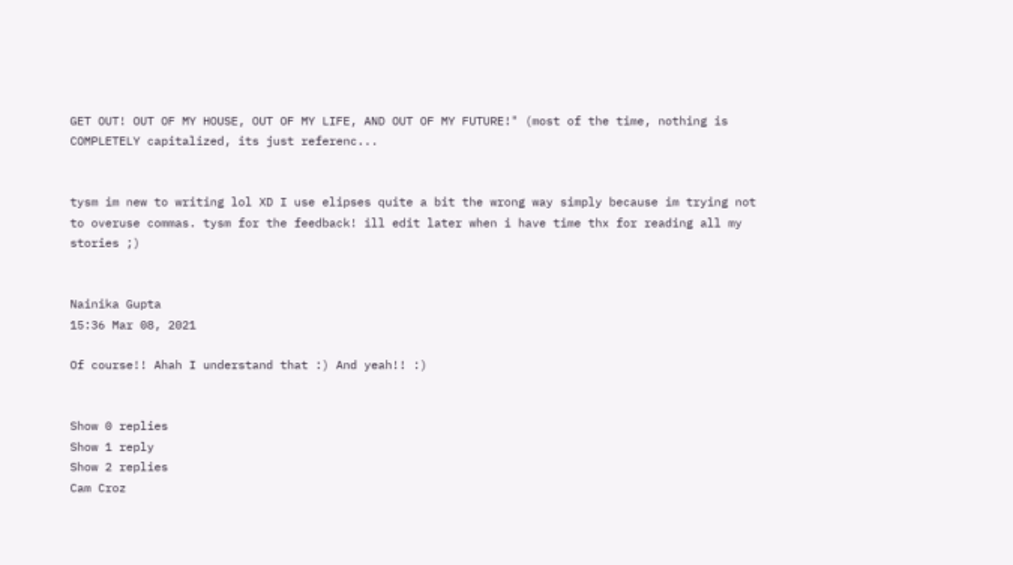GET OUT! OUT OF MY HOUSE, OUT OF MY LIFE, AND OUT OF MY FUTURE!" (most of the time, nothing is COMPLETELY capitalized, its just referenc...


tysm im new to writing lol XD I use elipses quite a bit the wrong way simply because im trying not to overuse commas. tysm for the feedback! ill edit later when i have time thx for reading all my stories ;)


Nainika Gupta
15:36 Mar 08, 2021

Of course!! Ahah I understand that :) And yeah!! :)


Show 0 replies
Show 1 reply
Show 2 replies
Cam Croz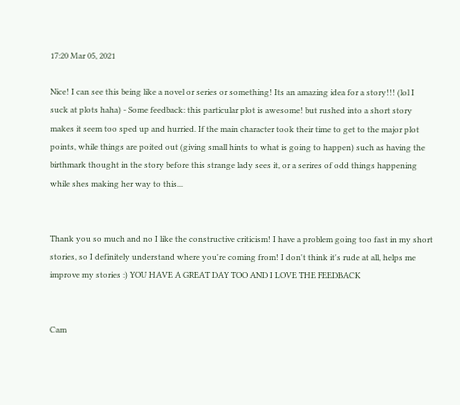17:20 Mar 05, 2021

Nice! I can see this being like a novel or series or something! Its an amazing idea for a story!!! (lol I suck at plots haha) - Some feedback: this particular plot is awesome! but rushed into a short story makes it seem too sped up and hurried. If the main character took their time to get to the major plot points, while things are poited out (giving small hints to what is going to happen) such as having the birthmark thought in the story before this strange lady sees it, or a serires of odd things happening while shes making her way to this...


Thank you so much and no I like the constructive criticism! I have a problem going too fast in my short stories, so I definitely understand where you're coming from! I don't think it's rude at all, helps me improve my stories :) YOU HAVE A GREAT DAY TOO AND I LOVE THE FEEDBACK


Cam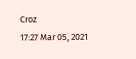Croz
17:27 Mar 05, 2021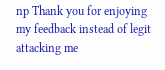np Thank you for enjoying my feedback instead of legit attacking me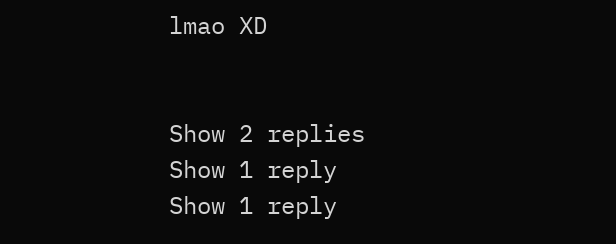lmao XD


Show 2 replies
Show 1 reply
Show 1 reply